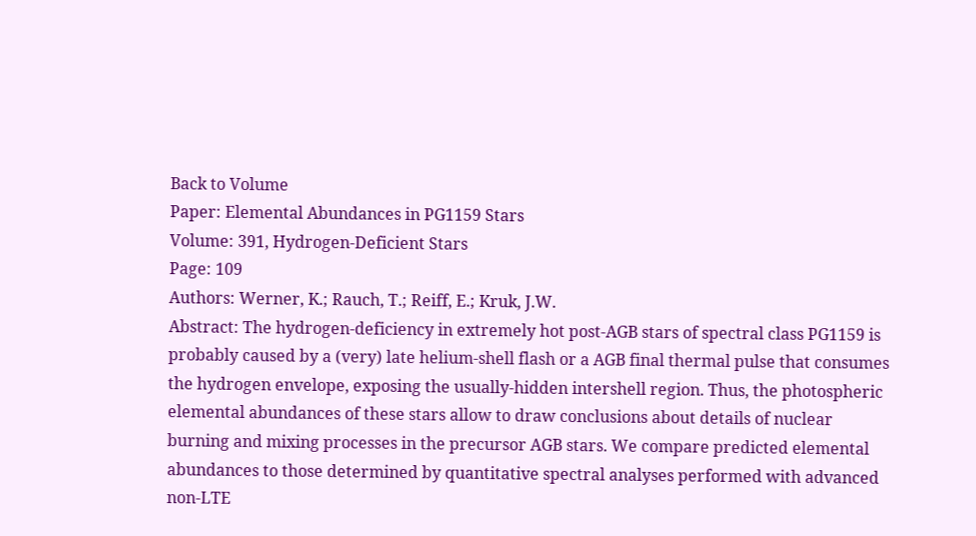Back to Volume
Paper: Elemental Abundances in PG1159 Stars
Volume: 391, Hydrogen-Deficient Stars
Page: 109
Authors: Werner, K.; Rauch, T.; Reiff, E.; Kruk, J.W.
Abstract: The hydrogen-deficiency in extremely hot post-AGB stars of spectral class PG1159 is probably caused by a (very) late helium-shell flash or a AGB final thermal pulse that consumes the hydrogen envelope, exposing the usually-hidden intershell region. Thus, the photospheric elemental abundances of these stars allow to draw conclusions about details of nuclear burning and mixing processes in the precursor AGB stars. We compare predicted elemental abundances to those determined by quantitative spectral analyses performed with advanced non-LTE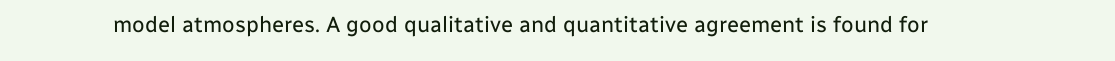model atmospheres. A good qualitative and quantitative agreement is found for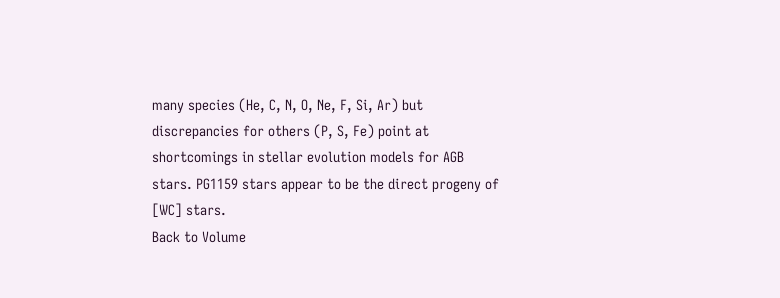many species (He, C, N, O, Ne, F, Si, Ar) but discrepancies for others (P, S, Fe) point at shortcomings in stellar evolution models for AGB stars. PG1159 stars appear to be the direct progeny of [WC] stars.
Back to Volume